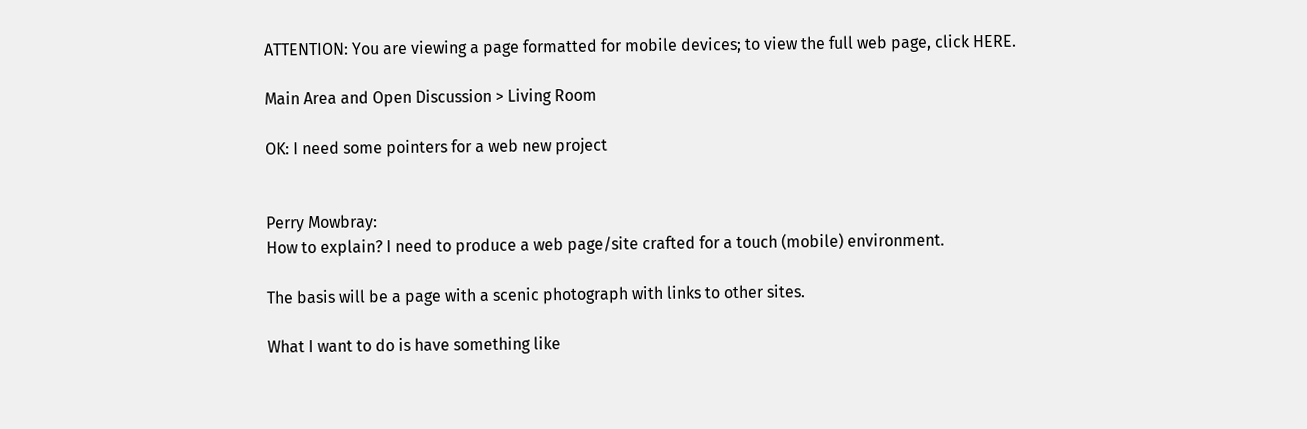ATTENTION: You are viewing a page formatted for mobile devices; to view the full web page, click HERE.

Main Area and Open Discussion > Living Room

OK: I need some pointers for a web new project


Perry Mowbray:
How to explain? I need to produce a web page/site crafted for a touch (mobile) environment.

The basis will be a page with a scenic photograph with links to other sites.

What I want to do is have something like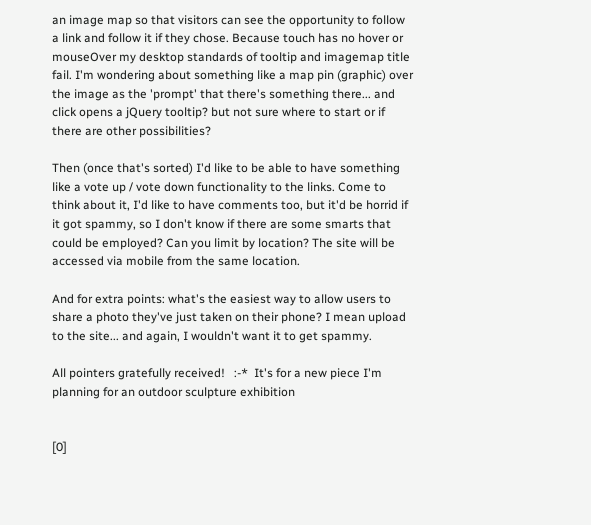an image map so that visitors can see the opportunity to follow a link and follow it if they chose. Because touch has no hover or mouseOver my desktop standards of tooltip and imagemap title fail. I'm wondering about something like a map pin (graphic) over the image as the 'prompt' that there's something there... and click opens a jQuery tooltip? but not sure where to start or if there are other possibilities?

Then (once that's sorted) I'd like to be able to have something like a vote up / vote down functionality to the links. Come to think about it, I'd like to have comments too, but it'd be horrid if it got spammy, so I don't know if there are some smarts that could be employed? Can you limit by location? The site will be accessed via mobile from the same location.

And for extra points: what's the easiest way to allow users to share a photo they've just taken on their phone? I mean upload to the site... and again, I wouldn't want it to get spammy.

All pointers gratefully received!   :-*  It's for a new piece I'm planning for an outdoor sculpture exhibition


[0]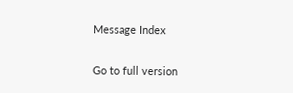Message Index

Go to full version